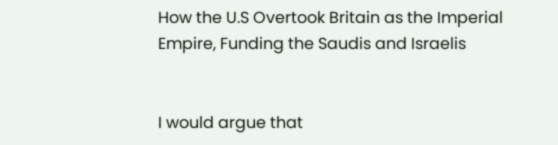How the U.S Overtook Britain as the Imperial Empire, Funding the Saudis and Israelis


I would argue that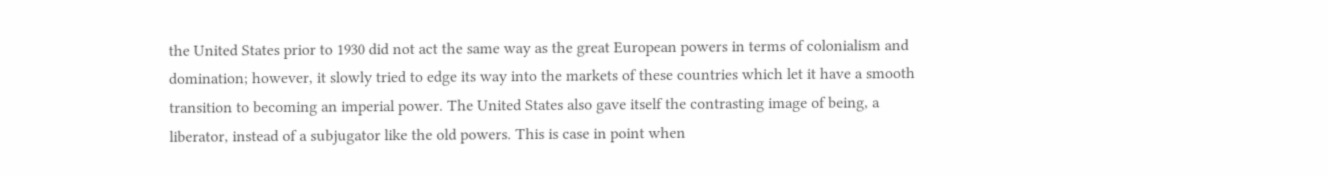the United States prior to 1930 did not act the same way as the great European powers in terms of colonialism and domination; however, it slowly tried to edge its way into the markets of these countries which let it have a smooth transition to becoming an imperial power. The United States also gave itself the contrasting image of being, a liberator, instead of a subjugator like the old powers. This is case in point when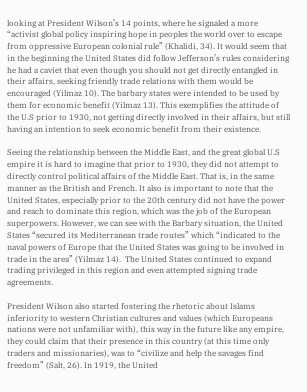looking at President Wilson’s 14 points, where he signaled a more “activist global policy inspiring hope in peoples the world over to escape from oppressive European colonial rule” (Khalidi, 34). It would seem that in the beginning the United States did follow Jefferson’s rules considering he had a caviet that even though you should not get directly entangled in their affairs, seeking friendly trade relations with them would be encouraged (Yilmaz 10). The barbary states were intended to be used by them for economic benefit (Yilmaz 13). This exemplifies the attitude of the U.S prior to 1930, not getting directly involved in their affairs, but still having an intention to seek economic benefit from their existence.

Seeing the relationship between the Middle East, and the great global U.S empire it is hard to imagine that prior to 1930, they did not attempt to directly control political affairs of the Middle East. That is, in the same manner as the British and French. It also is important to note that the United States, especially prior to the 20th century did not have the power and reach to dominate this region, which was the job of the European superpowers. However, we can see with the Barbary situation, the United States “secured its Mediterranean trade routes” which “indicated to the naval powers of Europe that the United States was going to be involved in trade in the area” (Yilmaz 14).  The United States continued to expand trading privileged in this region and even attempted signing trade agreements.

President Wilson also started fostering the rhetoric about Islams inferiority to western Christian cultures and values (which Europeans nations were not unfamiliar with), this way in the future like any empire, they could claim that their presence in this country (at this time only traders and missionaries), was to “civilize and help the savages find freedom” (Salt, 26). In 1919, the United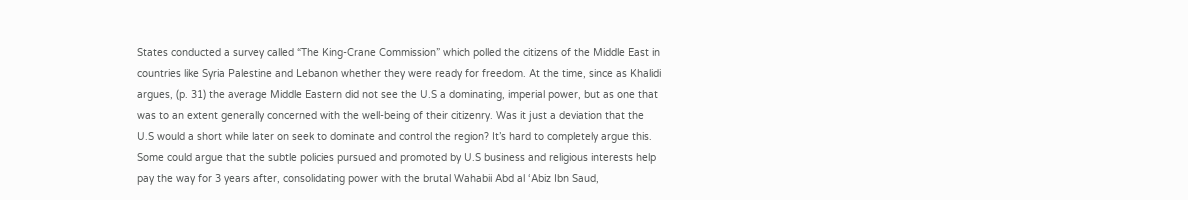States conducted a survey called “The King-Crane Commission” which polled the citizens of the Middle East in countries like Syria Palestine and Lebanon whether they were ready for freedom. At the time, since as Khalidi argues, (p. 31) the average Middle Eastern did not see the U.S a dominating, imperial power, but as one that was to an extent generally concerned with the well-being of their citizenry. Was it just a deviation that the U.S would a short while later on seek to dominate and control the region? It’s hard to completely argue this. Some could argue that the subtle policies pursued and promoted by U.S business and religious interests help pay the way for 3 years after, consolidating power with the brutal Wahabii Abd al ‘Abiz Ibn Saud,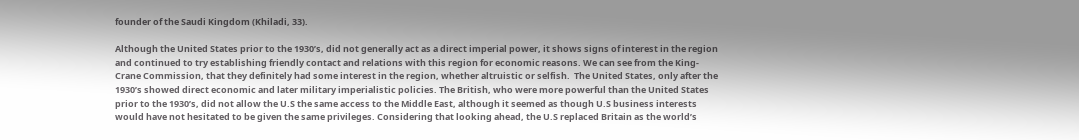founder of the Saudi Kingdom (Khiladi, 33).

Although the United States prior to the 1930’s, did not generally act as a direct imperial power, it shows signs of interest in the region and continued to try establishing friendly contact and relations with this region for economic reasons. We can see from the King-Crane Commission, that they definitely had some interest in the region, whether altruistic or selfish.  The United States, only after the 1930’s showed direct economic and later military imperialistic policies. The British, who were more powerful than the United States prior to the 1930’s, did not allow the U.S the same access to the Middle East, although it seemed as though U.S business interests would have not hesitated to be given the same privileges. Considering that looking ahead, the U.S replaced Britain as the world’s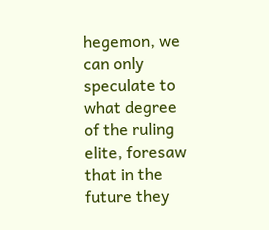hegemon, we can only speculate to what degree of the ruling elite, foresaw that in the future they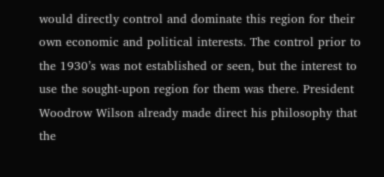would directly control and dominate this region for their own economic and political interests. The control prior to the 1930’s was not established or seen, but the interest to use the sought-upon region for them was there. President Woodrow Wilson already made direct his philosophy that the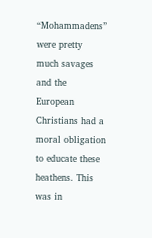“Mohammadens” were pretty much savages and the European Christians had a moral obligation to educate these heathens. This was in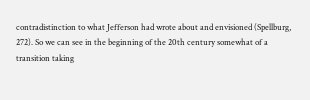contradistinction to what Jefferson had wrote about and envisioned (Spellburg, 272). So we can see in the beginning of the 20th century somewhat of a transition taking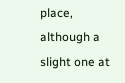place, although a slight one at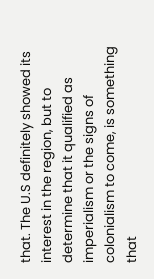that. The U.S definitely showed its interest in the region, but to determine that it qualified as imperialism or the signs of colonialism to come, is something that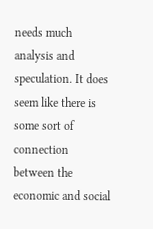needs much analysis and speculation. It does seem like there is some sort of connection between the economic and social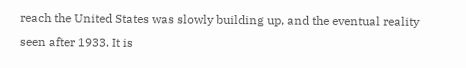reach the United States was slowly building up, and the eventual reality seen after 1933. It is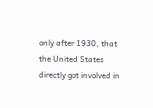only after 1930, that the United States directly got involved in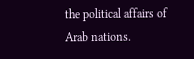the political affairs of Arab nations.